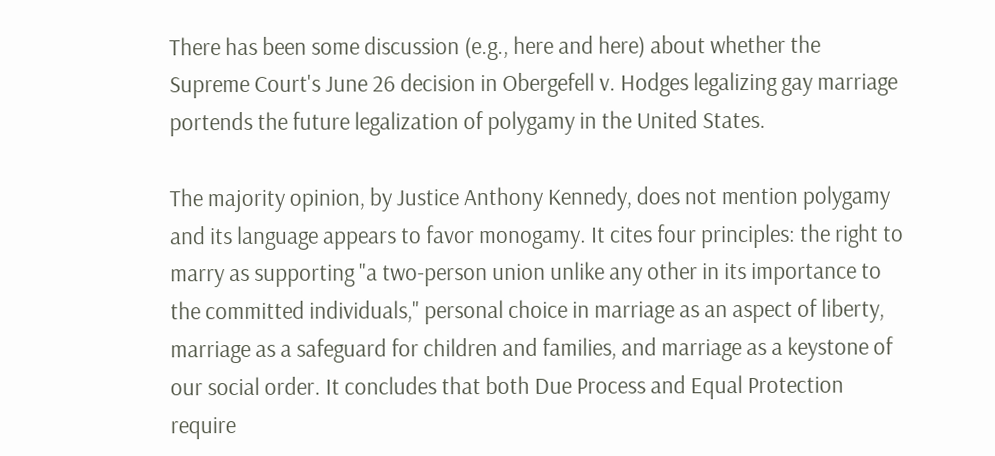There has been some discussion (e.g., here and here) about whether the Supreme Court's June 26 decision in Obergefell v. Hodges legalizing gay marriage portends the future legalization of polygamy in the United States.

The majority opinion, by Justice Anthony Kennedy, does not mention polygamy and its language appears to favor monogamy. It cites four principles: the right to marry as supporting "a two-person union unlike any other in its importance to the committed individuals," personal choice in marriage as an aspect of liberty, marriage as a safeguard for children and families, and marriage as a keystone of our social order. It concludes that both Due Process and Equal Protection require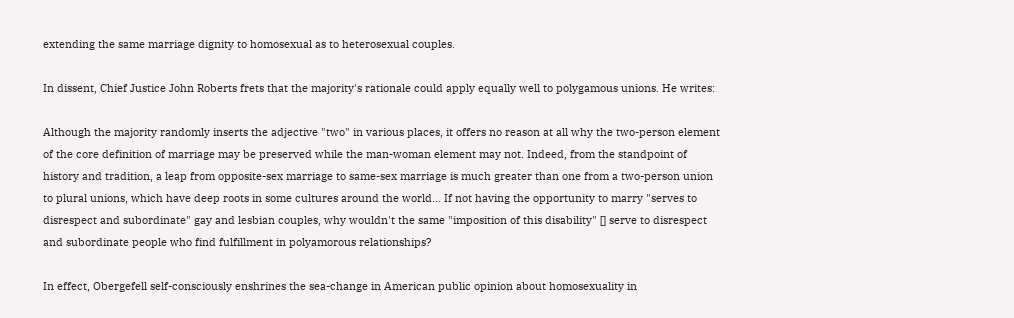extending the same marriage dignity to homosexual as to heterosexual couples.

In dissent, Chief Justice John Roberts frets that the majority's rationale could apply equally well to polygamous unions. He writes:

Although the majority randomly inserts the adjective "two" in various places, it offers no reason at all why the two-person element of the core definition of marriage may be preserved while the man-woman element may not. Indeed, from the standpoint of history and tradition, a leap from opposite-sex marriage to same-sex marriage is much greater than one from a two-person union to plural unions, which have deep roots in some cultures around the world... If not having the opportunity to marry "serves to disrespect and subordinate" gay and lesbian couples, why wouldn't the same "imposition of this disability" [] serve to disrespect and subordinate people who find fulfillment in polyamorous relationships?

In effect, Obergefell self-consciously enshrines the sea-change in American public opinion about homosexuality in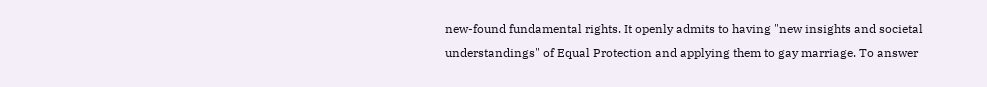new-found fundamental rights. It openly admits to having "new insights and societal understandings" of Equal Protection and applying them to gay marriage. To answer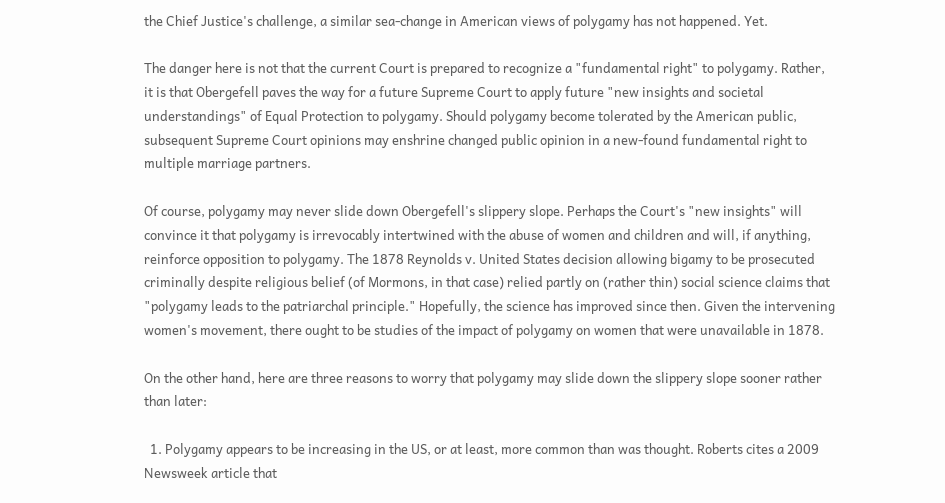the Chief Justice's challenge, a similar sea-change in American views of polygamy has not happened. Yet.

The danger here is not that the current Court is prepared to recognize a "fundamental right" to polygamy. Rather, it is that Obergefell paves the way for a future Supreme Court to apply future "new insights and societal understandings" of Equal Protection to polygamy. Should polygamy become tolerated by the American public, subsequent Supreme Court opinions may enshrine changed public opinion in a new-found fundamental right to multiple marriage partners.

Of course, polygamy may never slide down Obergefell's slippery slope. Perhaps the Court's "new insights" will convince it that polygamy is irrevocably intertwined with the abuse of women and children and will, if anything, reinforce opposition to polygamy. The 1878 Reynolds v. United States decision allowing bigamy to be prosecuted criminally despite religious belief (of Mormons, in that case) relied partly on (rather thin) social science claims that "polygamy leads to the patriarchal principle." Hopefully, the science has improved since then. Given the intervening women's movement, there ought to be studies of the impact of polygamy on women that were unavailable in 1878.

On the other hand, here are three reasons to worry that polygamy may slide down the slippery slope sooner rather than later:

  1. Polygamy appears to be increasing in the US, or at least, more common than was thought. Roberts cites a 2009 Newsweek article that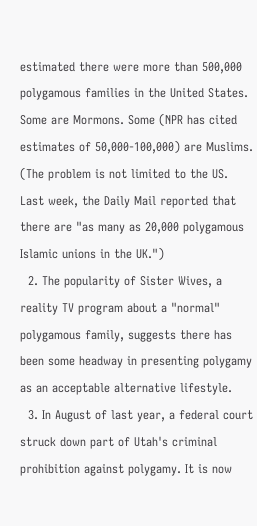estimated there were more than 500,000 polygamous families in the United States. Some are Mormons. Some (NPR has cited estimates of 50,000-100,000) are Muslims. (The problem is not limited to the US. Last week, the Daily Mail reported that there are "as many as 20,000 polygamous Islamic unions in the UK.")
  2. The popularity of Sister Wives, a reality TV program about a "normal" polygamous family, suggests there has been some headway in presenting polygamy as an acceptable alternative lifestyle.
  3. In August of last year, a federal court struck down part of Utah's criminal prohibition against polygamy. It is now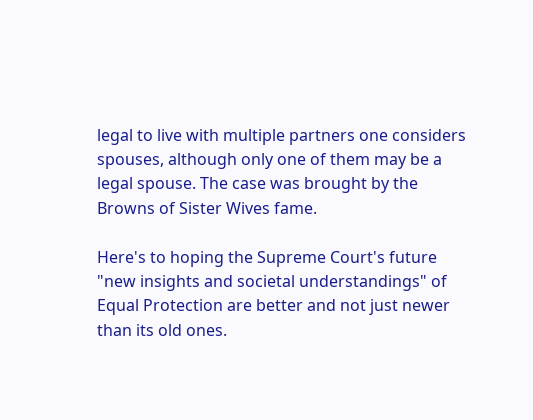legal to live with multiple partners one considers spouses, although only one of them may be a legal spouse. The case was brought by the Browns of Sister Wives fame.

Here's to hoping the Supreme Court's future "new insights and societal understandings" of Equal Protection are better and not just newer than its old ones.